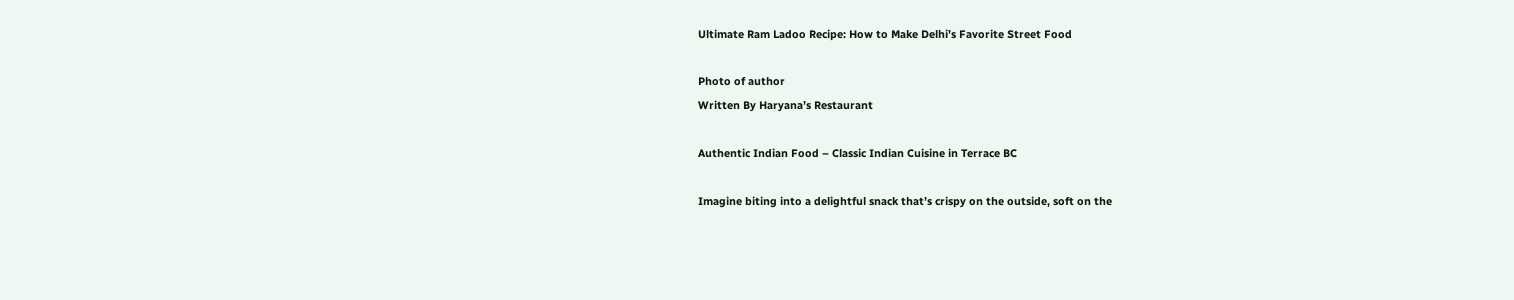Ultimate Ram Ladoo Recipe: How to Make Delhi’s Favorite Street Food

Photo of author
Written By Haryana’s Restaurant

Authentic Indian Food – Classic Indian Cuisine in Terrace BC

Imagine biting into a delightful snack that’s crispy on the outside, soft on the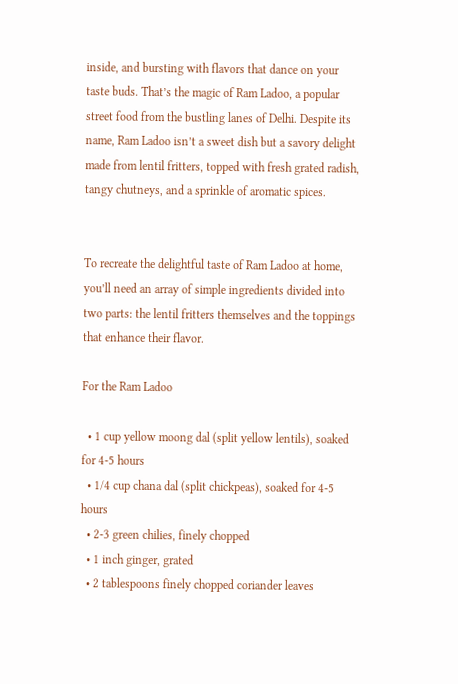inside, and bursting with flavors that dance on your taste buds. That’s the magic of Ram Ladoo, a popular street food from the bustling lanes of Delhi. Despite its name, Ram Ladoo isn’t a sweet dish but a savory delight made from lentil fritters, topped with fresh grated radish, tangy chutneys, and a sprinkle of aromatic spices.


To recreate the delightful taste of Ram Ladoo at home, you’ll need an array of simple ingredients divided into two parts: the lentil fritters themselves and the toppings that enhance their flavor.

For the Ram Ladoo

  • 1 cup yellow moong dal (split yellow lentils), soaked for 4-5 hours
  • 1/4 cup chana dal (split chickpeas), soaked for 4-5 hours
  • 2-3 green chilies, finely chopped
  • 1 inch ginger, grated
  • 2 tablespoons finely chopped coriander leaves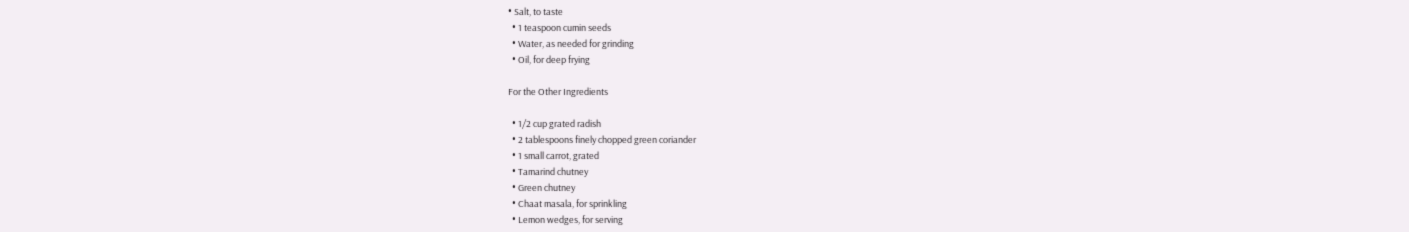• Salt, to taste
  • 1 teaspoon cumin seeds
  • Water, as needed for grinding
  • Oil, for deep frying

For the Other Ingredients

  • 1/2 cup grated radish
  • 2 tablespoons finely chopped green coriander
  • 1 small carrot, grated
  • Tamarind chutney
  • Green chutney
  • Chaat masala, for sprinkling
  • Lemon wedges, for serving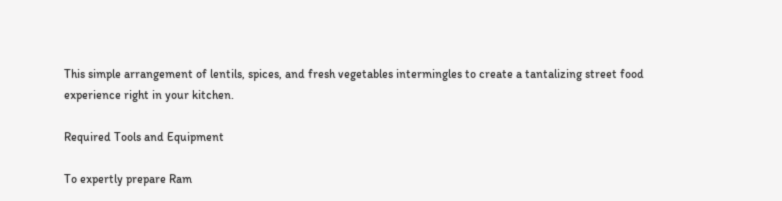This simple arrangement of lentils, spices, and fresh vegetables intermingles to create a tantalizing street food experience right in your kitchen.

Required Tools and Equipment

To expertly prepare Ram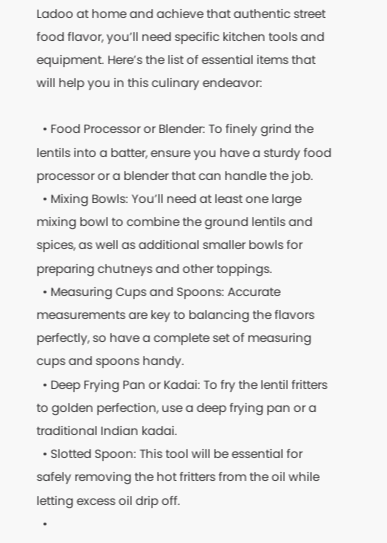Ladoo at home and achieve that authentic street food flavor, you’ll need specific kitchen tools and equipment. Here’s the list of essential items that will help you in this culinary endeavor:

  • Food Processor or Blender: To finely grind the lentils into a batter, ensure you have a sturdy food processor or a blender that can handle the job.
  • Mixing Bowls: You’ll need at least one large mixing bowl to combine the ground lentils and spices, as well as additional smaller bowls for preparing chutneys and other toppings.
  • Measuring Cups and Spoons: Accurate measurements are key to balancing the flavors perfectly, so have a complete set of measuring cups and spoons handy.
  • Deep Frying Pan or Kadai: To fry the lentil fritters to golden perfection, use a deep frying pan or a traditional Indian kadai.
  • Slotted Spoon: This tool will be essential for safely removing the hot fritters from the oil while letting excess oil drip off.
  •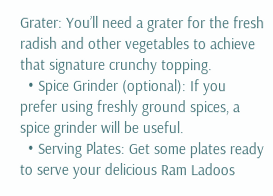Grater: You’ll need a grater for the fresh radish and other vegetables to achieve that signature crunchy topping.
  • Spice Grinder (optional): If you prefer using freshly ground spices, a spice grinder will be useful.
  • Serving Plates: Get some plates ready to serve your delicious Ram Ladoos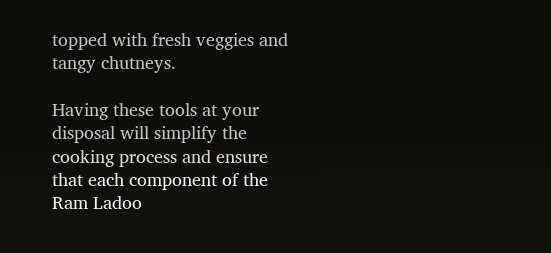topped with fresh veggies and tangy chutneys.

Having these tools at your disposal will simplify the cooking process and ensure that each component of the Ram Ladoo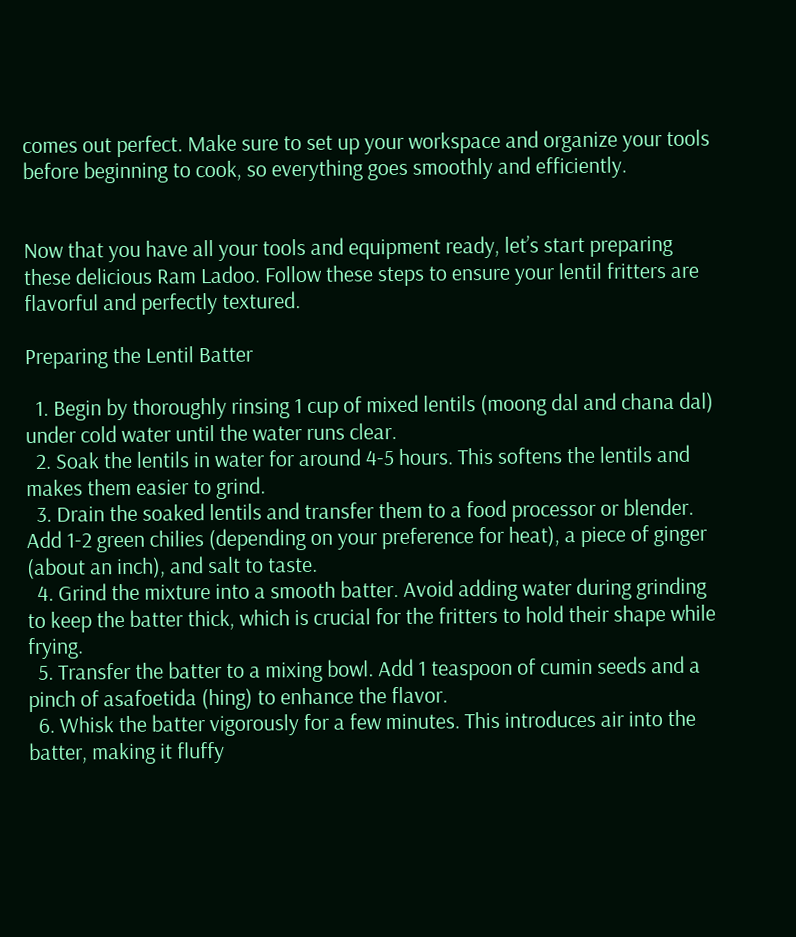comes out perfect. Make sure to set up your workspace and organize your tools before beginning to cook, so everything goes smoothly and efficiently.


Now that you have all your tools and equipment ready, let’s start preparing these delicious Ram Ladoo. Follow these steps to ensure your lentil fritters are flavorful and perfectly textured.

Preparing the Lentil Batter

  1. Begin by thoroughly rinsing 1 cup of mixed lentils (moong dal and chana dal) under cold water until the water runs clear.
  2. Soak the lentils in water for around 4-5 hours. This softens the lentils and makes them easier to grind.
  3. Drain the soaked lentils and transfer them to a food processor or blender. Add 1-2 green chilies (depending on your preference for heat), a piece of ginger (about an inch), and salt to taste.
  4. Grind the mixture into a smooth batter. Avoid adding water during grinding to keep the batter thick, which is crucial for the fritters to hold their shape while frying.
  5. Transfer the batter to a mixing bowl. Add 1 teaspoon of cumin seeds and a pinch of asafoetida (hing) to enhance the flavor.
  6. Whisk the batter vigorously for a few minutes. This introduces air into the batter, making it fluffy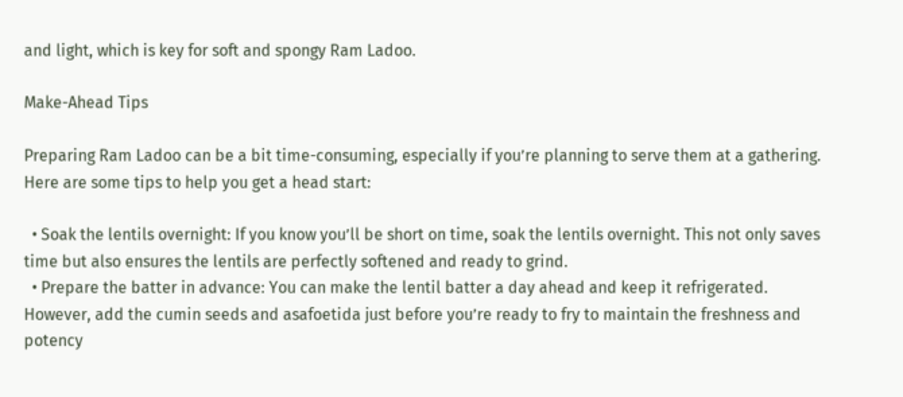and light, which is key for soft and spongy Ram Ladoo.

Make-Ahead Tips

Preparing Ram Ladoo can be a bit time-consuming, especially if you’re planning to serve them at a gathering. Here are some tips to help you get a head start:

  • Soak the lentils overnight: If you know you’ll be short on time, soak the lentils overnight. This not only saves time but also ensures the lentils are perfectly softened and ready to grind.
  • Prepare the batter in advance: You can make the lentil batter a day ahead and keep it refrigerated. However, add the cumin seeds and asafoetida just before you’re ready to fry to maintain the freshness and potency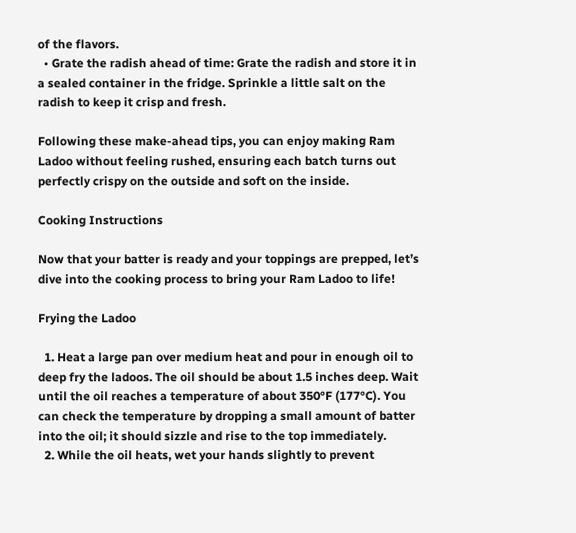of the flavors.
  • Grate the radish ahead of time: Grate the radish and store it in a sealed container in the fridge. Sprinkle a little salt on the radish to keep it crisp and fresh.

Following these make-ahead tips, you can enjoy making Ram Ladoo without feeling rushed, ensuring each batch turns out perfectly crispy on the outside and soft on the inside.

Cooking Instructions

Now that your batter is ready and your toppings are prepped, let’s dive into the cooking process to bring your Ram Ladoo to life!

Frying the Ladoo

  1. Heat a large pan over medium heat and pour in enough oil to deep fry the ladoos. The oil should be about 1.5 inches deep. Wait until the oil reaches a temperature of about 350°F (177°C). You can check the temperature by dropping a small amount of batter into the oil; it should sizzle and rise to the top immediately.
  2. While the oil heats, wet your hands slightly to prevent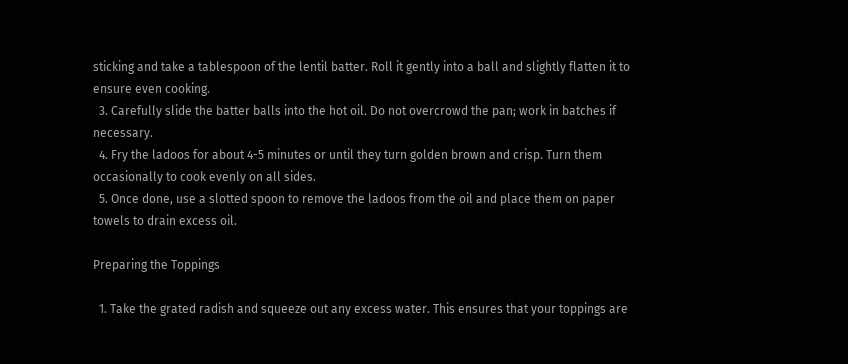sticking and take a tablespoon of the lentil batter. Roll it gently into a ball and slightly flatten it to ensure even cooking.
  3. Carefully slide the batter balls into the hot oil. Do not overcrowd the pan; work in batches if necessary.
  4. Fry the ladoos for about 4-5 minutes or until they turn golden brown and crisp. Turn them occasionally to cook evenly on all sides.
  5. Once done, use a slotted spoon to remove the ladoos from the oil and place them on paper towels to drain excess oil.

Preparing the Toppings

  1. Take the grated radish and squeeze out any excess water. This ensures that your toppings are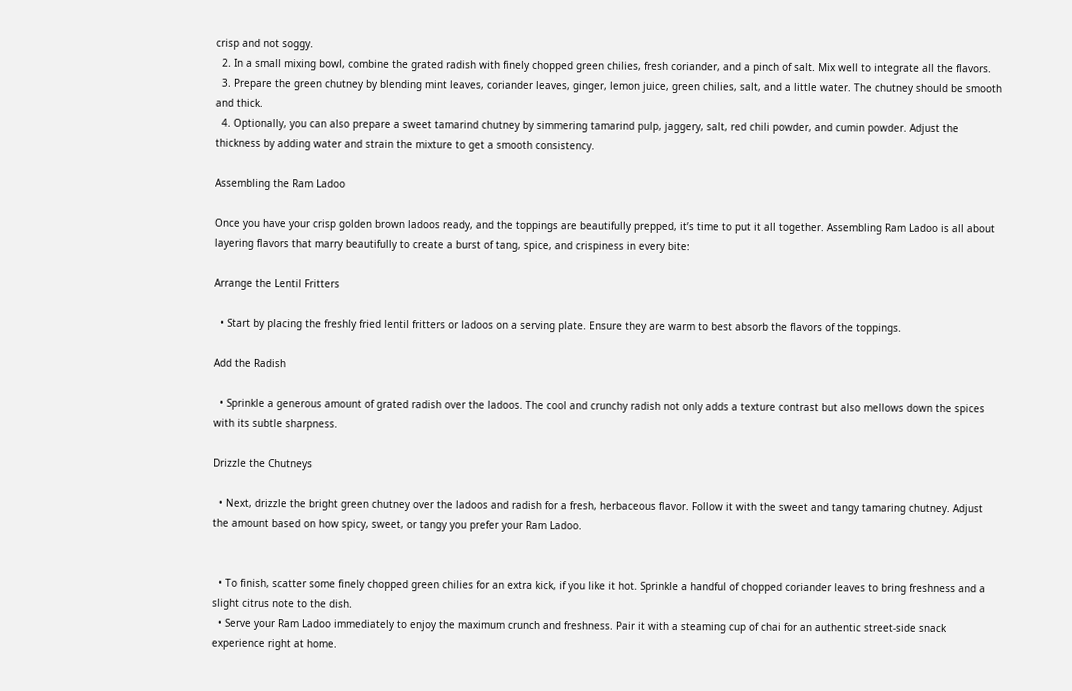crisp and not soggy.
  2. In a small mixing bowl, combine the grated radish with finely chopped green chilies, fresh coriander, and a pinch of salt. Mix well to integrate all the flavors.
  3. Prepare the green chutney by blending mint leaves, coriander leaves, ginger, lemon juice, green chilies, salt, and a little water. The chutney should be smooth and thick.
  4. Optionally, you can also prepare a sweet tamarind chutney by simmering tamarind pulp, jaggery, salt, red chili powder, and cumin powder. Adjust the thickness by adding water and strain the mixture to get a smooth consistency.

Assembling the Ram Ladoo

Once you have your crisp golden brown ladoos ready, and the toppings are beautifully prepped, it’s time to put it all together. Assembling Ram Ladoo is all about layering flavors that marry beautifully to create a burst of tang, spice, and crispiness in every bite:

Arrange the Lentil Fritters

  • Start by placing the freshly fried lentil fritters or ladoos on a serving plate. Ensure they are warm to best absorb the flavors of the toppings.

Add the Radish

  • Sprinkle a generous amount of grated radish over the ladoos. The cool and crunchy radish not only adds a texture contrast but also mellows down the spices with its subtle sharpness.

Drizzle the Chutneys

  • Next, drizzle the bright green chutney over the ladoos and radish for a fresh, herbaceous flavor. Follow it with the sweet and tangy tamaring chutney. Adjust the amount based on how spicy, sweet, or tangy you prefer your Ram Ladoo.


  • To finish, scatter some finely chopped green chilies for an extra kick, if you like it hot. Sprinkle a handful of chopped coriander leaves to bring freshness and a slight citrus note to the dish.
  • Serve your Ram Ladoo immediately to enjoy the maximum crunch and freshness. Pair it with a steaming cup of chai for an authentic street-side snack experience right at home.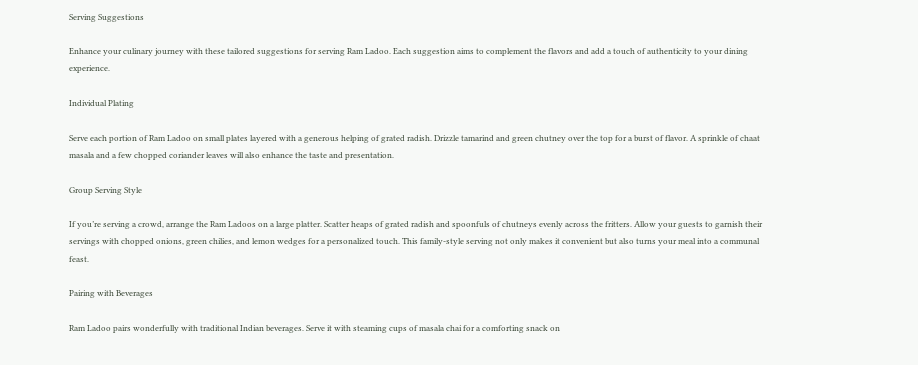Serving Suggestions

Enhance your culinary journey with these tailored suggestions for serving Ram Ladoo. Each suggestion aims to complement the flavors and add a touch of authenticity to your dining experience.

Individual Plating

Serve each portion of Ram Ladoo on small plates layered with a generous helping of grated radish. Drizzle tamarind and green chutney over the top for a burst of flavor. A sprinkle of chaat masala and a few chopped coriander leaves will also enhance the taste and presentation.

Group Serving Style

If you’re serving a crowd, arrange the Ram Ladoos on a large platter. Scatter heaps of grated radish and spoonfuls of chutneys evenly across the fritters. Allow your guests to garnish their servings with chopped onions, green chilies, and lemon wedges for a personalized touch. This family-style serving not only makes it convenient but also turns your meal into a communal feast.

Pairing with Beverages

Ram Ladoo pairs wonderfully with traditional Indian beverages. Serve it with steaming cups of masala chai for a comforting snack on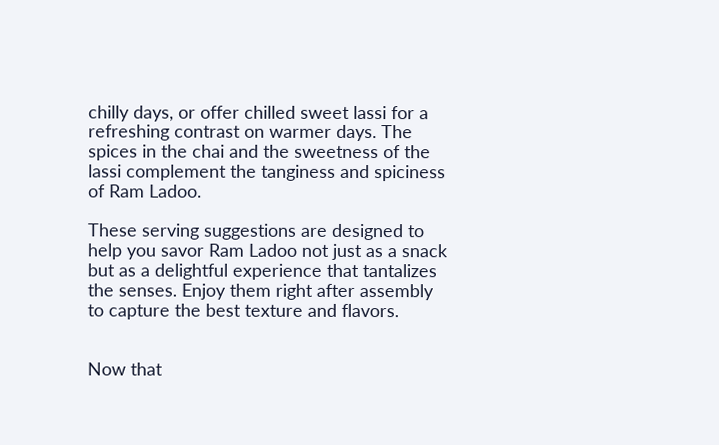chilly days, or offer chilled sweet lassi for a refreshing contrast on warmer days. The spices in the chai and the sweetness of the lassi complement the tanginess and spiciness of Ram Ladoo.

These serving suggestions are designed to help you savor Ram Ladoo not just as a snack but as a delightful experience that tantalizes the senses. Enjoy them right after assembly to capture the best texture and flavors.


Now that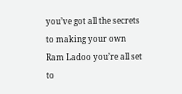you’ve got all the secrets to making your own Ram Ladoo you’re all set to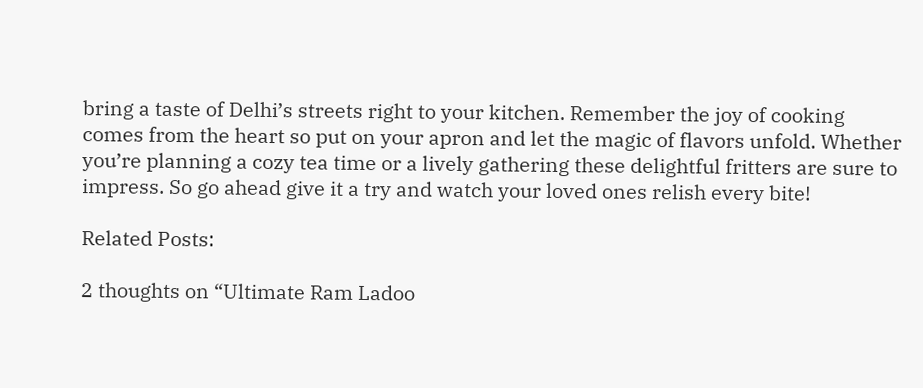bring a taste of Delhi’s streets right to your kitchen. Remember the joy of cooking comes from the heart so put on your apron and let the magic of flavors unfold. Whether you’re planning a cozy tea time or a lively gathering these delightful fritters are sure to impress. So go ahead give it a try and watch your loved ones relish every bite!

Related Posts:

2 thoughts on “Ultimate Ram Ladoo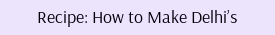Recipe: How to Make Delhi’s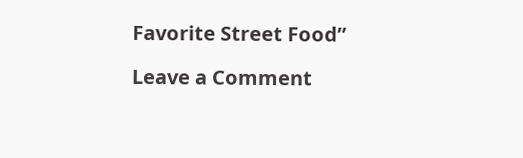Favorite Street Food”

Leave a Comment